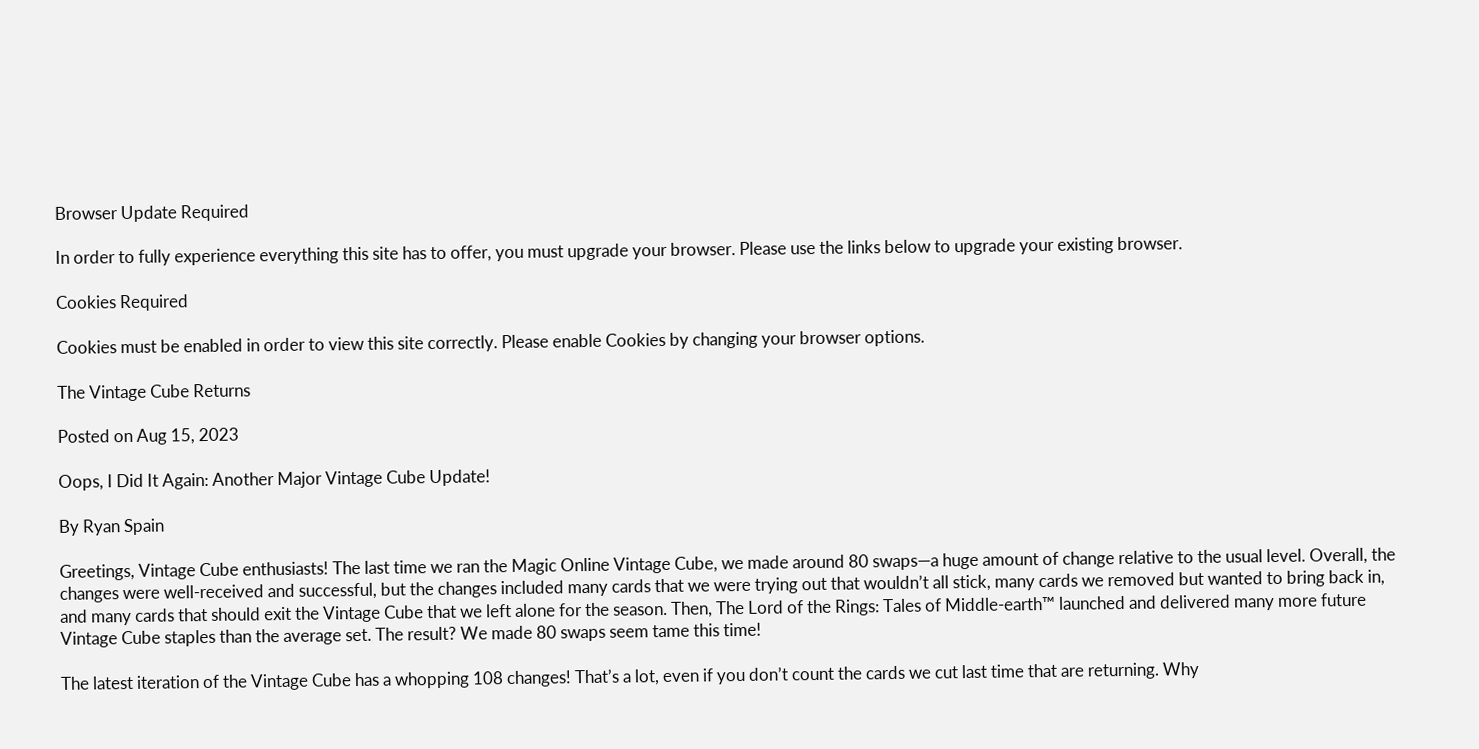Browser Update Required

In order to fully experience everything this site has to offer, you must upgrade your browser. Please use the links below to upgrade your existing browser.

Cookies Required

Cookies must be enabled in order to view this site correctly. Please enable Cookies by changing your browser options.

The Vintage Cube Returns

Posted on Aug 15, 2023

Oops, I Did It Again: Another Major Vintage Cube Update!

By Ryan Spain

Greetings, Vintage Cube enthusiasts! The last time we ran the Magic Online Vintage Cube, we made around 80 swaps—a huge amount of change relative to the usual level. Overall, the changes were well-received and successful, but the changes included many cards that we were trying out that wouldn’t all stick, many cards we removed but wanted to bring back in, and many cards that should exit the Vintage Cube that we left alone for the season. Then, The Lord of the Rings: Tales of Middle-earth™ launched and delivered many more future Vintage Cube staples than the average set. The result? We made 80 swaps seem tame this time!

The latest iteration of the Vintage Cube has a whopping 108 changes! That’s a lot, even if you don’t count the cards we cut last time that are returning. Why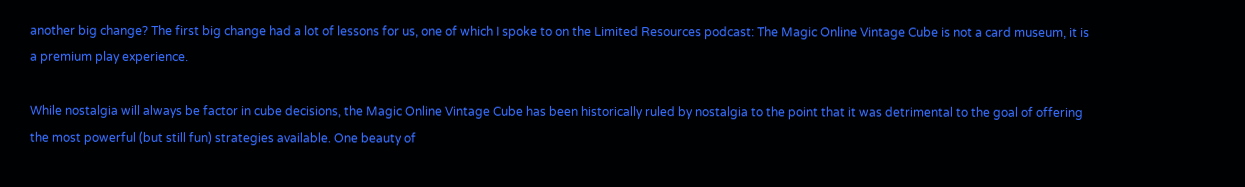another big change? The first big change had a lot of lessons for us, one of which I spoke to on the Limited Resources podcast: The Magic Online Vintage Cube is not a card museum, it is a premium play experience.

While nostalgia will always be factor in cube decisions, the Magic Online Vintage Cube has been historically ruled by nostalgia to the point that it was detrimental to the goal of offering the most powerful (but still fun) strategies available. One beauty of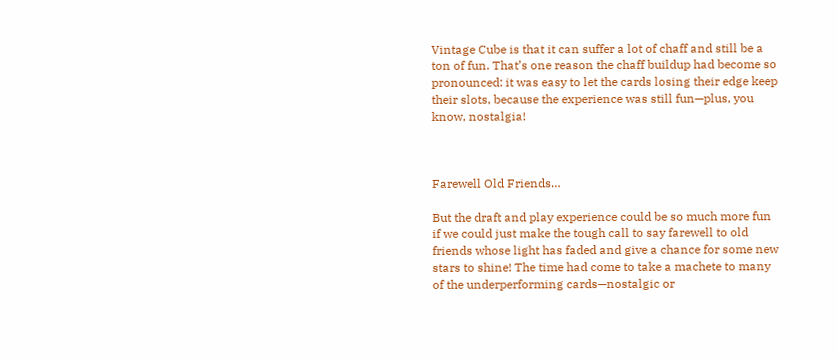Vintage Cube is that it can suffer a lot of chaff and still be a ton of fun. That’s one reason the chaff buildup had become so pronounced: it was easy to let the cards losing their edge keep their slots, because the experience was still fun—plus, you know, nostalgia!



Farewell Old Friends…

But the draft and play experience could be so much more fun if we could just make the tough call to say farewell to old friends whose light has faded and give a chance for some new stars to shine! The time had come to take a machete to many of the underperforming cards—nostalgic or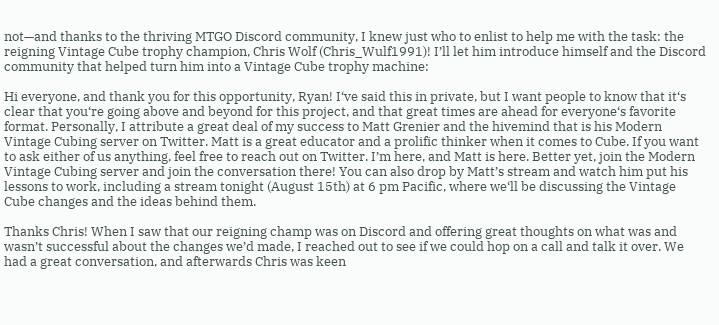not—and thanks to the thriving MTGO Discord community, I knew just who to enlist to help me with the task: the reigning Vintage Cube trophy champion, Chris Wolf (Chris_Wulf1991)! I’ll let him introduce himself and the Discord community that helped turn him into a Vintage Cube trophy machine:

Hi everyone, and thank you for this opportunity, Ryan! I‘ve said this in private, but I want people to know that it‘s clear that you‘re going above and beyond for this project, and that great times are ahead for everyone‘s favorite format. Personally, I attribute a great deal of my success to Matt Grenier and the hivemind that is his Modern Vintage Cubing server on Twitter. Matt is a great educator and a prolific thinker when it comes to Cube. If you want to ask either of us anything, feel free to reach out on Twitter. I’m here, and Matt is here. Better yet, join the Modern Vintage Cubing server and join the conversation there! You can also drop by Matt’s stream and watch him put his lessons to work, including a stream tonight (August 15th) at 6 pm Pacific, where we‘ll be discussing the Vintage Cube changes and the ideas behind them.

Thanks Chris! When I saw that our reigning champ was on Discord and offering great thoughts on what was and wasn’t successful about the changes we’d made, I reached out to see if we could hop on a call and talk it over. We had a great conversation, and afterwards Chris was keen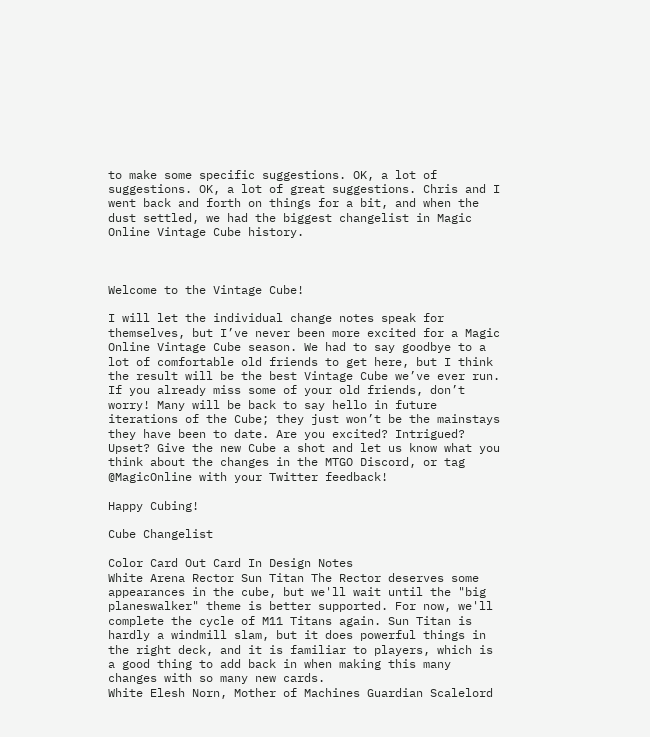to make some specific suggestions. OK, a lot of suggestions. OK, a lot of great suggestions. Chris and I went back and forth on things for a bit, and when the dust settled, we had the biggest changelist in Magic Online Vintage Cube history.



Welcome to the Vintage Cube!

I will let the individual change notes speak for themselves, but I’ve never been more excited for a Magic Online Vintage Cube season. We had to say goodbye to a lot of comfortable old friends to get here, but I think the result will be the best Vintage Cube we’ve ever run. If you already miss some of your old friends, don’t worry! Many will be back to say hello in future iterations of the Cube; they just won’t be the mainstays they have been to date. Are you excited? Intrigued? Upset? Give the new Cube a shot and let us know what you think about the changes in the MTGO Discord, or tag @MagicOnline with your Twitter feedback!

Happy Cubing!

Cube Changelist

Color Card Out Card In Design Notes
White Arena Rector Sun Titan The Rector deserves some appearances in the cube, but we'll wait until the "big planeswalker" theme is better supported. For now, we'll complete the cycle of M11 Titans again. Sun Titan is hardly a windmill slam, but it does powerful things in the right deck, and it is familiar to players, which is a good thing to add back in when making this many changes with so many new cards.
White Elesh Norn, Mother of Machines Guardian Scalelord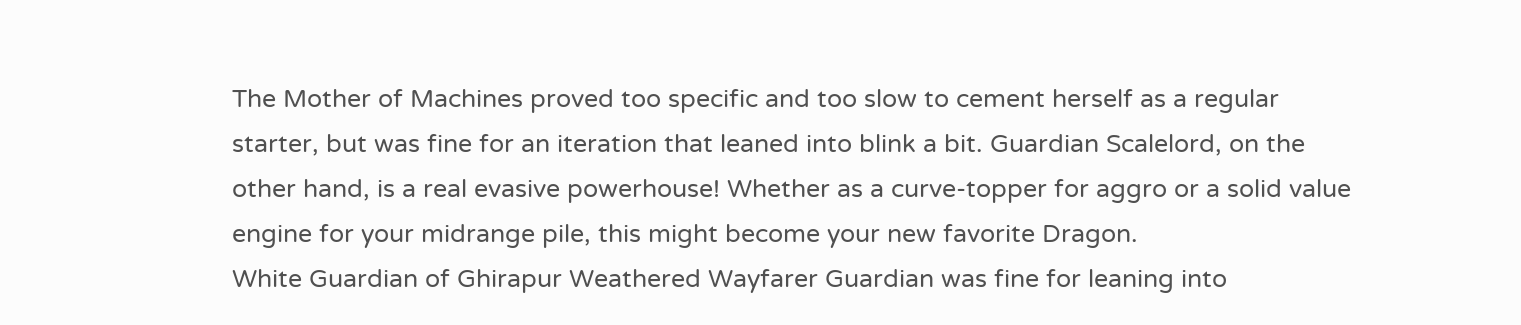The Mother of Machines proved too specific and too slow to cement herself as a regular starter, but was fine for an iteration that leaned into blink a bit. Guardian Scalelord, on the other hand, is a real evasive powerhouse! Whether as a curve-topper for aggro or a solid value engine for your midrange pile, this might become your new favorite Dragon.
White Guardian of Ghirapur Weathered Wayfarer Guardian was fine for leaning into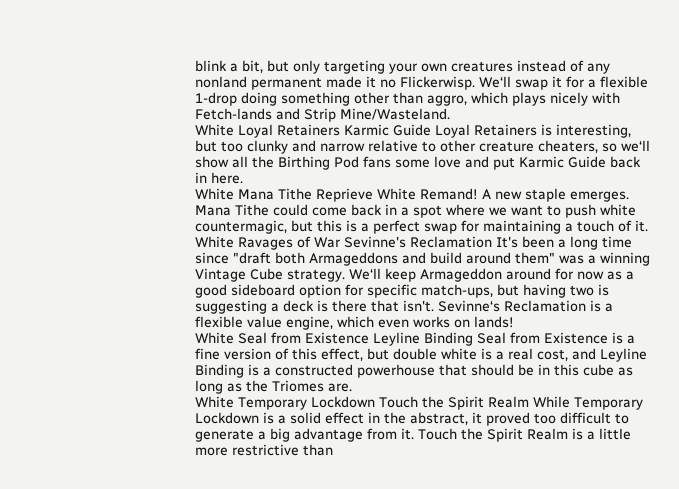blink a bit, but only targeting your own creatures instead of any nonland permanent made it no Flickerwisp. We‘ll swap it for a flexible 1-drop doing something other than aggro, which plays nicely with Fetch-lands and Strip Mine/Wasteland.
White Loyal Retainers Karmic Guide Loyal Retainers is interesting, but too clunky and narrow relative to other creature cheaters, so we‘ll show all the Birthing Pod fans some love and put Karmic Guide back in here.
White Mana Tithe Reprieve White Remand! A new staple emerges. Mana Tithe could come back in a spot where we want to push white countermagic, but this is a perfect swap for maintaining a touch of it.
White Ravages of War Sevinne's Reclamation It's been a long time since "draft both Armageddons and build around them" was a winning Vintage Cube strategy. We‘ll keep Armageddon around for now as a good sideboard option for specific match-ups, but having two is suggesting a deck is there that isn't. Sevinne‘s Reclamation is a flexible value engine, which even works on lands!
White Seal from Existence Leyline Binding Seal from Existence is a fine version of this effect, but double white is a real cost, and Leyline Binding is a constructed powerhouse that should be in this cube as long as the Triomes are.
White Temporary Lockdown Touch the Spirit Realm While Temporary Lockdown is a solid effect in the abstract, it proved too difficult to generate a big advantage from it. Touch the Spirit Realm is a little more restrictive than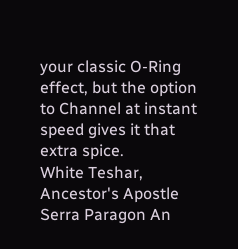your classic O-Ring effect, but the option to Channel at instant speed gives it that extra spice.
White Teshar, Ancestor's Apostle Serra Paragon An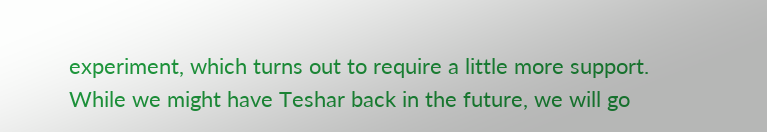experiment, which turns out to require a little more support.  While we might have Teshar back in the future, we will go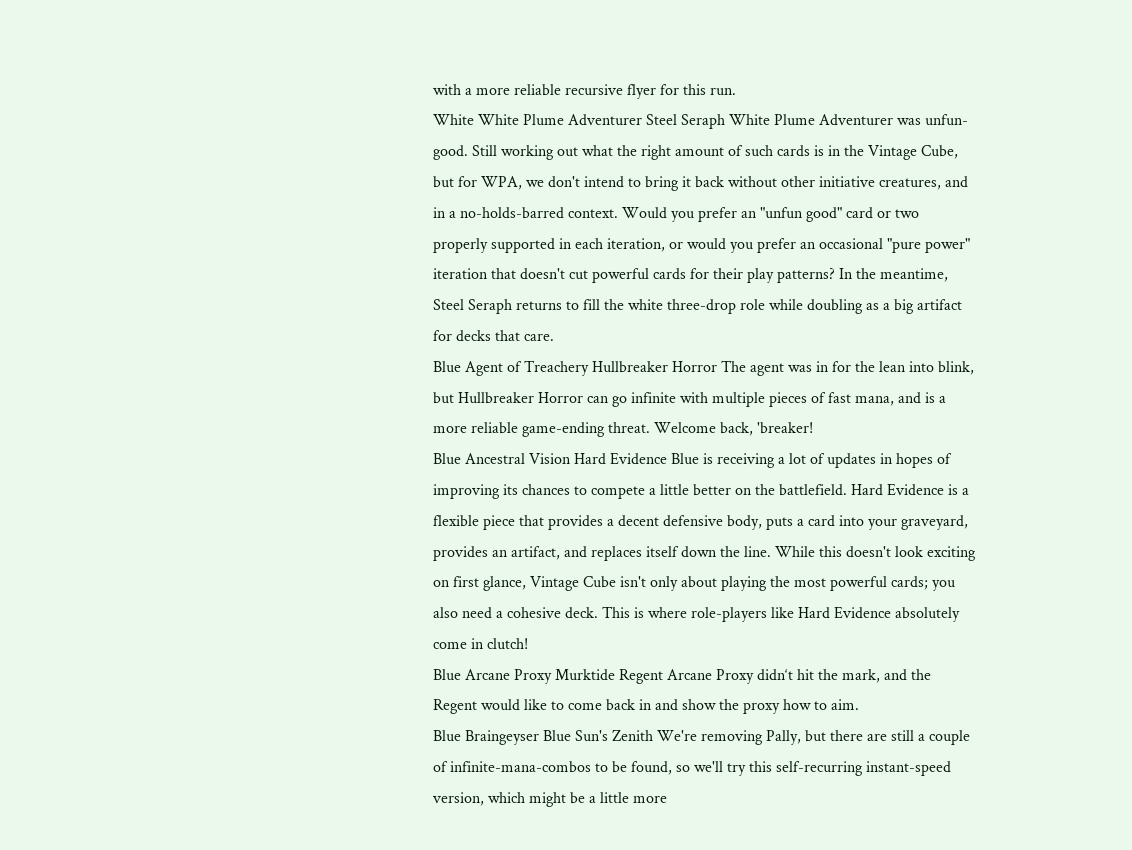with a more reliable recursive flyer for this run.
White White Plume Adventurer Steel Seraph White Plume Adventurer was unfun-good. Still working out what the right amount of such cards is in the Vintage Cube, but for WPA, we don't intend to bring it back without other initiative creatures, and in a no-holds-barred context. Would you prefer an "unfun good" card or two properly supported in each iteration, or would you prefer an occasional "pure power" iteration that doesn't cut powerful cards for their play patterns? In the meantime, Steel Seraph returns to fill the white three-drop role while doubling as a big artifact for decks that care.
Blue Agent of Treachery Hullbreaker Horror The agent was in for the lean into blink, but Hullbreaker Horror can go infinite with multiple pieces of fast mana, and is a more reliable game-ending threat. Welcome back, 'breaker!
Blue Ancestral Vision Hard Evidence Blue is receiving a lot of updates in hopes of improving its chances to compete a little better on the battlefield. Hard Evidence is a flexible piece that provides a decent defensive body, puts a card into your graveyard, provides an artifact, and replaces itself down the line. While this doesn't look exciting on first glance, Vintage Cube isn't only about playing the most powerful cards; you also need a cohesive deck. This is where role-players like Hard Evidence absolutely come in clutch!
Blue Arcane Proxy Murktide Regent Arcane Proxy didn‘t hit the mark, and the Regent would like to come back in and show the proxy how to aim.
Blue Braingeyser Blue Sun's Zenith We're removing Pally, but there are still a couple of infinite-mana-combos to be found, so we'll try this self-recurring instant-speed version, which might be a little more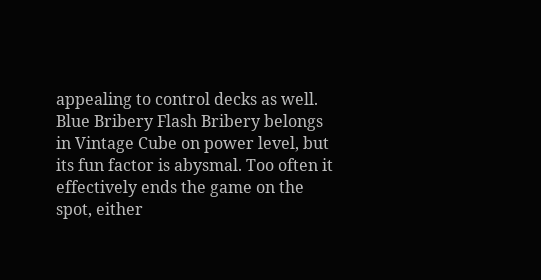appealing to control decks as well.
Blue Bribery Flash Bribery belongs in Vintage Cube on power level, but its fun factor is abysmal. Too often it effectively ends the game on the spot, either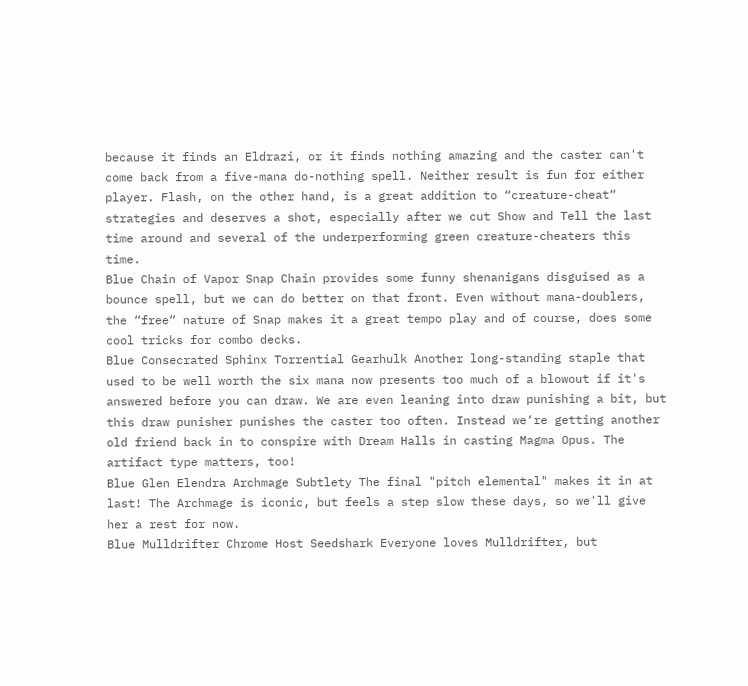because it finds an Eldrazi, or it finds nothing amazing and the caster can't come back from a five-mana do-nothing spell. Neither result is fun for either player. Flash, on the other hand, is a great addition to “creature-cheat“ strategies and deserves a shot, especially after we cut Show and Tell the last time around and several of the underperforming green creature-cheaters this time.
Blue Chain of Vapor Snap Chain provides some funny shenanigans disguised as a bounce spell, but we can do better on that front. Even without mana-doublers, the “free“ nature of Snap makes it a great tempo play and of course, does some cool tricks for combo decks.
Blue Consecrated Sphinx Torrential Gearhulk Another long-standing staple that used to be well worth the six mana now presents too much of a blowout if it's answered before you can draw. We are even leaning into draw punishing a bit, but this draw punisher punishes the caster too often. Instead we‘re getting another old friend back in to conspire with Dream Halls in casting Magma Opus. The artifact type matters, too!
Blue Glen Elendra Archmage Subtlety The final "pitch elemental" makes it in at last! The Archmage is iconic, but feels a step slow these days, so we'll give her a rest for now.
Blue Mulldrifter Chrome Host Seedshark Everyone loves Mulldrifter, but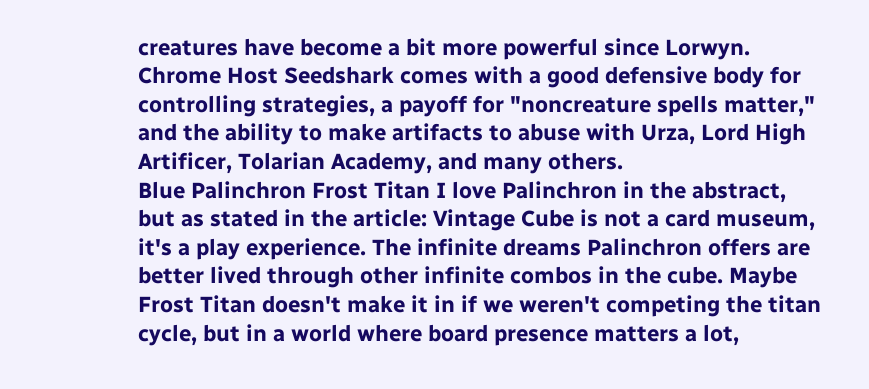creatures have become a bit more powerful since Lorwyn. Chrome Host Seedshark comes with a good defensive body for controlling strategies, a payoff for "noncreature spells matter," and the ability to make artifacts to abuse with Urza, Lord High Artificer, Tolarian Academy, and many others.
Blue Palinchron Frost Titan I love Palinchron in the abstract, but as stated in the article: Vintage Cube is not a card museum, it's a play experience. The infinite dreams Palinchron offers are better lived through other infinite combos in the cube. Maybe Frost Titan doesn't make it in if we weren't competing the titan cycle, but in a world where board presence matters a lot,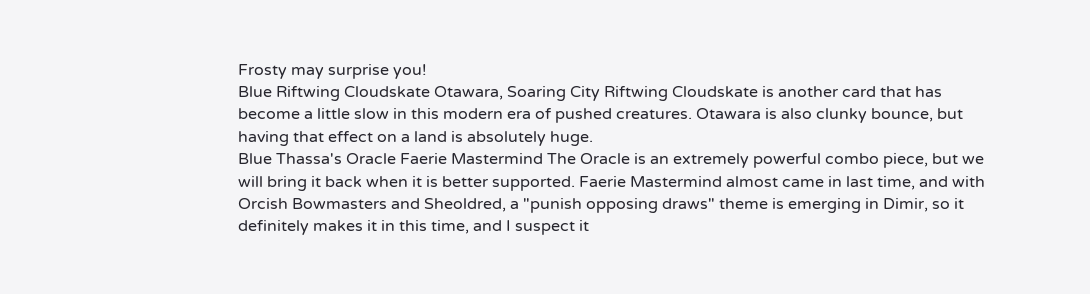Frosty may surprise you!
Blue Riftwing Cloudskate Otawara, Soaring City Riftwing Cloudskate is another card that has become a little slow in this modern era of pushed creatures. Otawara is also clunky bounce, but having that effect on a land is absolutely huge.
Blue Thassa's Oracle Faerie Mastermind The Oracle is an extremely powerful combo piece, but we will bring it back when it is better supported. Faerie Mastermind almost came in last time, and with Orcish Bowmasters and Sheoldred, a "punish opposing draws" theme is emerging in Dimir, so it definitely makes it in this time, and I suspect it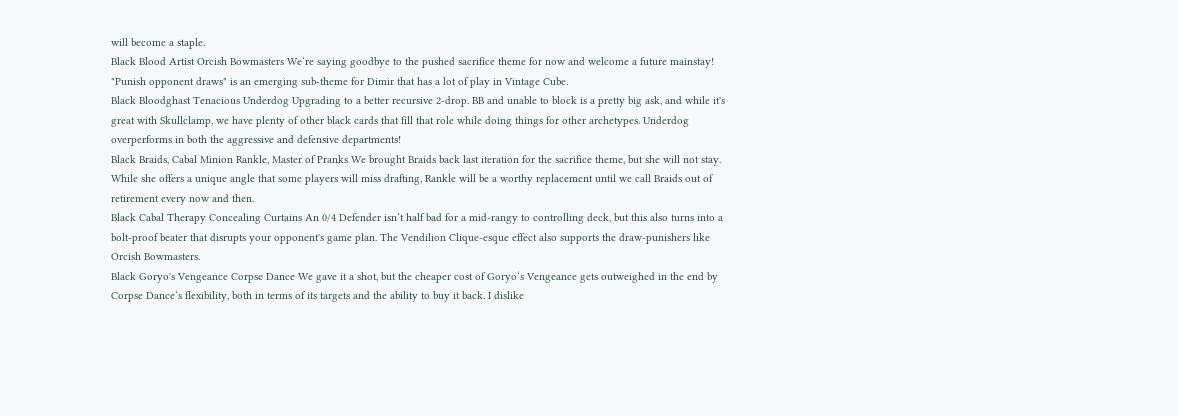will become a staple.
Black Blood Artist Orcish Bowmasters We‘re saying goodbye to the pushed sacrifice theme for now and welcome a future mainstay! "Punish opponent draws" is an emerging sub-theme for Dimir that has a lot of play in Vintage Cube.
Black Bloodghast Tenacious Underdog Upgrading to a better recursive 2-drop. BB and unable to block is a pretty big ask, and while it's great with Skullclamp, we have plenty of other black cards that fill that role while doing things for other archetypes. Underdog overperforms in both the aggressive and defensive departments!
Black Braids, Cabal Minion Rankle, Master of Pranks We brought Braids back last iteration for the sacrifice theme, but she will not stay. While she offers a unique angle that some players will miss drafting, Rankle will be a worthy replacement until we call Braids out of retirement every now and then.
Black Cabal Therapy Concealing Curtains An 0/4 Defender isn‘t half bad for a mid-rangy to controlling deck, but this also turns into a bolt-proof beater that disrupts your opponent's game plan. The Vendilion Clique-esque effect also supports the draw-punishers like Orcish Bowmasters.
Black Goryo's Vengeance Corpse Dance We gave it a shot, but the cheaper cost of Goryo‘s Vengeance gets outweighed in the end by Corpse Dance‘s flexibility, both in terms of its targets and the ability to buy it back. I dislike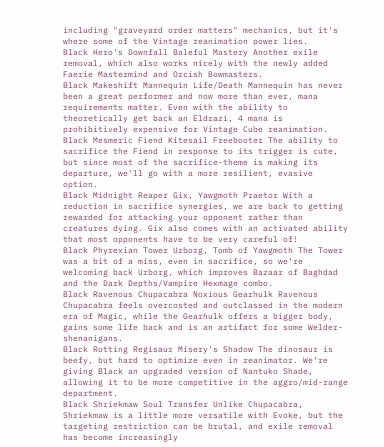including "graveyard order matters" mechanics, but it's where some of the Vintage reanimation power lies.
Black Hero's Downfall Baleful Mastery Another exile removal, which also works nicely with the newly added Faerie Mastermind and Orcish Bowmasters.
Black Makeshift Mannequin Life/Death Mannequin has never been a great performer and now more than ever, mana requirements matter. Even with the ability to theoretically get back an Eldrazi, 4 mana is prohibitively expensive for Vintage Cube reanimation.
Black Mesmeric Fiend Kitesail Freebooter The ability to sacrifice the Fiend in response to its trigger is cute, but since most of the sacrifice-theme is making its departure, we‘ll go with a more resilient, evasive option.
Black Midnight Reaper Gix, Yawgmoth Praetor With a reduction in sacrifice synergies, we are back to getting rewarded for attacking your opponent rather than creatures dying. Gix also comes with an activated ability that most opponents have to be very careful of!
Black Phyrexian Tower Urborg, Tomb of Yawgmoth The Tower was a bit of a miss, even in sacrifice, so we‘re welcoming back Urborg, which improves Bazaar of Baghdad and the Dark Depths/Vampire Hexmage combo.
Black Ravenous Chupacabra Noxious Gearhulk Ravenous Chupacabra feels overcosted and outclassed in the modern era of Magic, while the Gearhulk offers a bigger body, gains some life back and is an artifact for some Welder-shenanigans.
Black Rotting Regisaur Misery's Shadow The dinosaur is beefy, but hard to optimize even in reanimator. We‘re giving Black an upgraded version of Nantuko Shade, allowing it to be more competitive in the aggro/mid-range department.
Black Shriekmaw Soul Transfer Unlike Chupacabra, Shriekmaw is a little more versatile with Evoke, but the targeting restriction can be brutal, and exile removal has become increasingly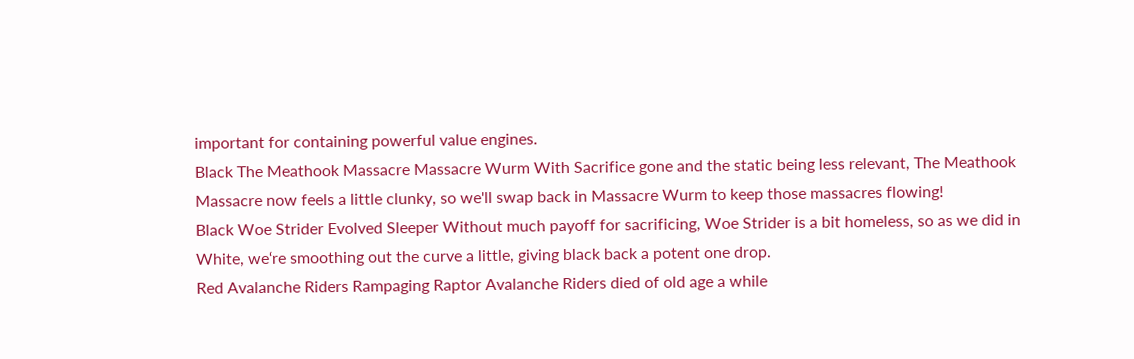important for containing powerful value engines.
Black The Meathook Massacre Massacre Wurm With Sacrifice gone and the static being less relevant, The Meathook Massacre now feels a little clunky, so we'll swap back in Massacre Wurm to keep those massacres flowing!
Black Woe Strider Evolved Sleeper Without much payoff for sacrificing, Woe Strider is a bit homeless, so as we did in White, we‘re smoothing out the curve a little, giving black back a potent one drop.
Red Avalanche Riders Rampaging Raptor Avalanche Riders died of old age a while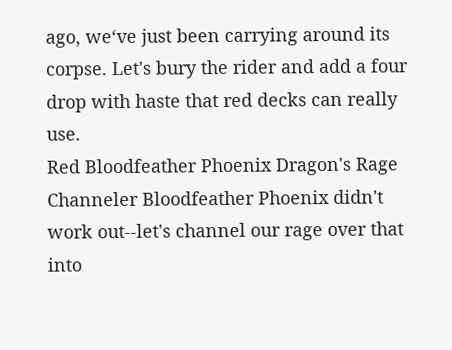ago, we‘ve just been carrying around its corpse. Let's bury the rider and add a four drop with haste that red decks can really use.
Red Bloodfeather Phoenix Dragon's Rage Channeler Bloodfeather Phoenix didn't work out--let's channel our rage over that into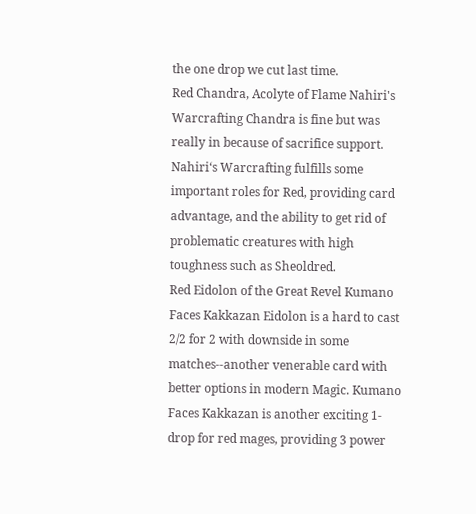the one drop we cut last time.
Red Chandra, Acolyte of Flame Nahiri's Warcrafting Chandra is fine but was really in because of sacrifice support. Nahiri‘s Warcrafting fulfills some important roles for Red, providing card advantage, and the ability to get rid of problematic creatures with high toughness such as Sheoldred.
Red Eidolon of the Great Revel Kumano Faces Kakkazan Eidolon is a hard to cast 2/2 for 2 with downside in some matches--another venerable card with better options in modern Magic. Kumano Faces Kakkazan is another exciting 1-drop for red mages, providing 3 power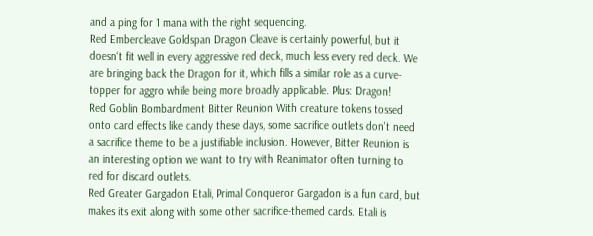and a ping for 1 mana with the right sequencing.
Red Embercleave Goldspan Dragon Cleave is certainly powerful, but it doesn‘t fit well in every aggressive red deck, much less every red deck. We are bringing back the Dragon for it, which fills a similar role as a curve-topper for aggro while being more broadly applicable. Plus: Dragon!
Red Goblin Bombardment Bitter Reunion With creature tokens tossed onto card effects like candy these days, some sacrifice outlets don't need a sacrifice theme to be a justifiable inclusion. However, Bitter Reunion is an interesting option we want to try with Reanimator often turning to red for discard outlets.
Red Greater Gargadon Etali, Primal Conqueror Gargadon is a fun card, but makes its exit along with some other sacrifice-themed cards. Etali is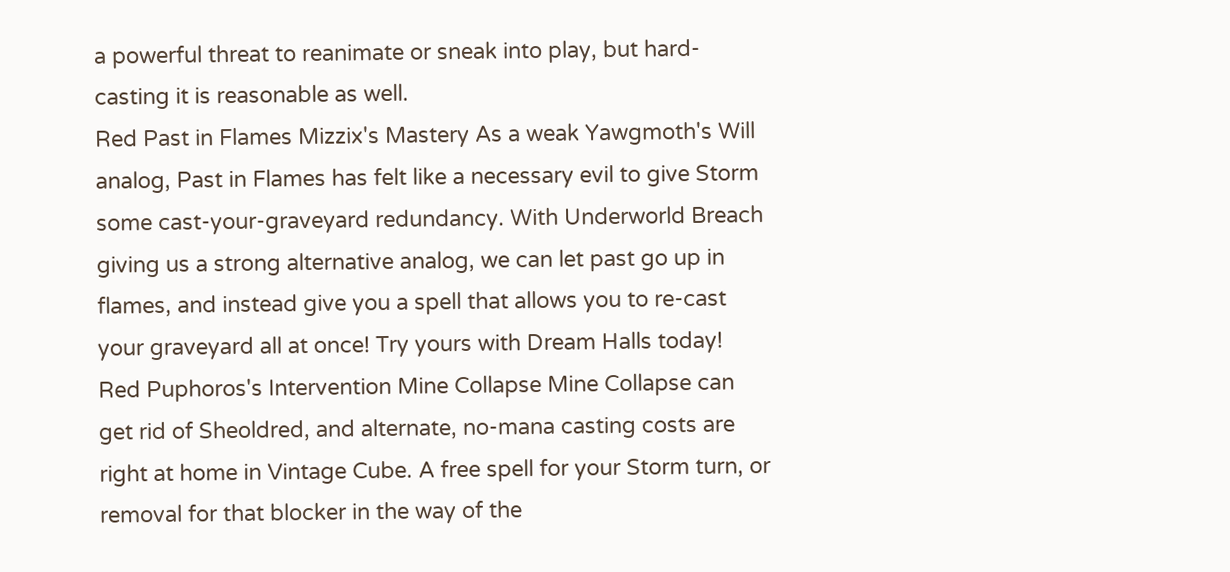a powerful threat to reanimate or sneak into play, but hard-casting it is reasonable as well.
Red Past in Flames Mizzix's Mastery As a weak Yawgmoth's Will analog, Past in Flames has felt like a necessary evil to give Storm some cast-your-graveyard redundancy. With Underworld Breach giving us a strong alternative analog, we can let past go up in flames, and instead give you a spell that allows you to re-cast your graveyard all at once! Try yours with Dream Halls today!
Red Puphoros's Intervention Mine Collapse Mine Collapse can get rid of Sheoldred, and alternate, no-mana casting costs are right at home in Vintage Cube. A free spell for your Storm turn, or removal for that blocker in the way of the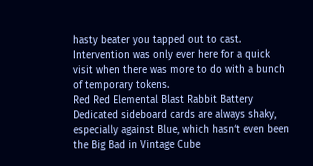hasty beater you tapped out to cast. Intervention was only ever here for a quick visit when there was more to do with a bunch of temporary tokens.
Red Red Elemental Blast Rabbit Battery Dedicated sideboard cards are always shaky, especially against Blue, which hasn‘t even been the Big Bad in Vintage Cube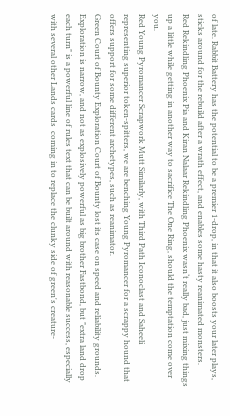of late. Rabbit Battery has the potential to be a premier 1-drop, in that it also boosts your later plays, sticks around for the rebuild after a wrath effect, and enables some hasty reanimated monsters.
Red Rekindling Phoenix Pia and Kiran Nalaar Rekindling Phoenix wasn‘t really bad, just mixing things up a little while getting in another way to sacrifice The One Ring, should the temptation come over you.
Red Young Pyromancer Scrapwork Mutt Similarly, with Third Path Iconoclast and Saheeli representing superior token-spitters, we are benching Young Pyromancer for a scrappy hound that offers support for some different archetypes, such as reanimator.
Green Court of Bounty Exploration Court of Bounty lost its case on speed and reliability grounds. Exploration is narrow, and not as explosively powerful as big brother Fastbond, but "extra land drop each turn" is a powerful line of rules text that can be built around with reasonable success, especially with several other Lands cards  coming in to replace the clunky side of green's creature-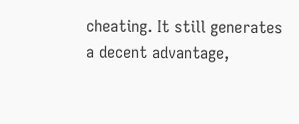cheating. It still generates a decent advantage,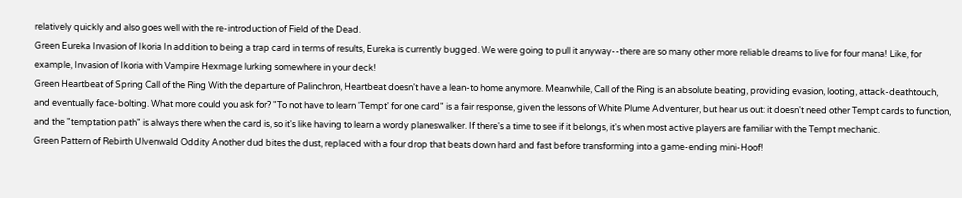relatively quickly and also goes well with the re-introduction of Field of the Dead.
Green Eureka Invasion of Ikoria In addition to being a trap card in terms of results, Eureka is currently bugged. We were going to pull it anyway--there are so many other more reliable dreams to live for four mana! Like, for example, Invasion of Ikoria with Vampire Hexmage lurking somewhere in your deck!
Green Heartbeat of Spring Call of the Ring With the departure of Palinchron, Heartbeat doesn't have a lean-to home anymore. Meanwhile, Call of the Ring is an absolute beating, providing evasion, looting, attack-deathtouch, and eventually face-bolting. What more could you ask for? "To not have to learn 'Tempt' for one card" is a fair response, given the lessons of White Plume Adventurer, but hear us out: it doesn't need other Tempt cards to function, and the "temptation path" is always there when the card is, so it's like having to learn a wordy planeswalker. If there's a time to see if it belongs, it's when most active players are familiar with the Tempt mechanic.
Green Pattern of Rebirth Ulvenwald Oddity Another dud bites the dust, replaced with a four drop that beats down hard and fast before transforming into a game-ending mini-Hoof!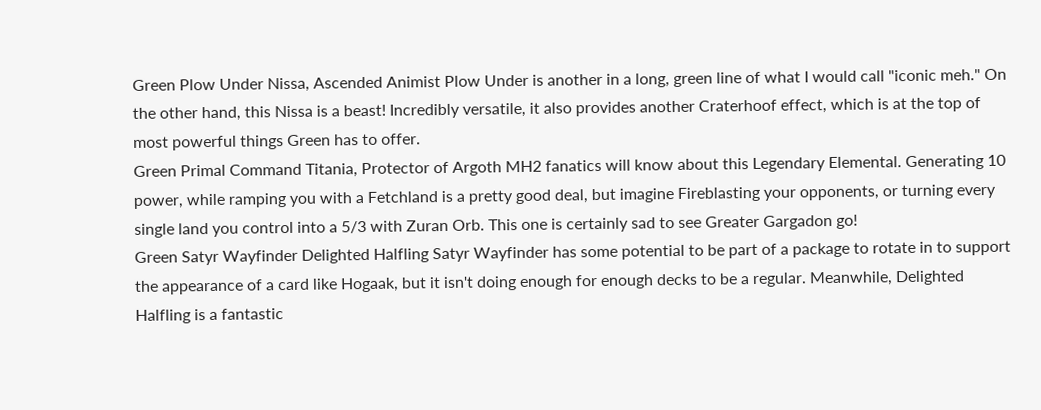Green Plow Under Nissa, Ascended Animist Plow Under is another in a long, green line of what I would call "iconic meh." On the other hand, this Nissa is a beast! Incredibly versatile, it also provides another Craterhoof effect, which is at the top of most powerful things Green has to offer.
Green Primal Command Titania, Protector of Argoth MH2 fanatics will know about this Legendary Elemental. Generating 10 power, while ramping you with a Fetchland is a pretty good deal, but imagine Fireblasting your opponents, or turning every single land you control into a 5/3 with Zuran Orb. This one is certainly sad to see Greater Gargadon go!
Green Satyr Wayfinder Delighted Halfling Satyr Wayfinder has some potential to be part of a package to rotate in to support the appearance of a card like Hogaak, but it isn't doing enough for enough decks to be a regular. Meanwhile, Delighted Halfling is a fantastic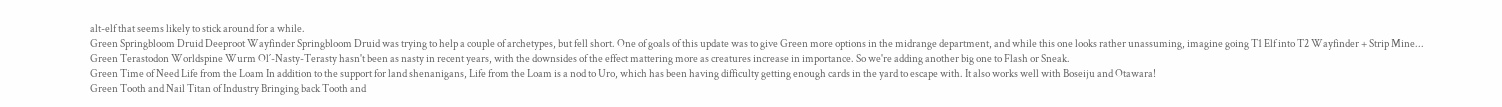alt-elf that seems likely to stick around for a while.
Green Springbloom Druid Deeproot Wayfinder Springbloom Druid was trying to help a couple of archetypes, but fell short. One of goals of this update was to give Green more options in the midrange department, and while this one looks rather unassuming, imagine going T1 Elf into T2 Wayfinder + Strip Mine...
Green Terastodon Worldspine Wurm Ol´-Nasty-Terasty hasn't been as nasty in recent years, with the downsides of the effect mattering more as creatures increase in importance. So we're adding another big one to Flash or Sneak.
Green Time of Need Life from the Loam In addition to the support for land shenanigans, Life from the Loam is a nod to Uro, which has been having difficulty getting enough cards in the yard to escape with. It also works well with Boseiju and Otawara!
Green Tooth and Nail Titan of Industry Bringing back Tooth and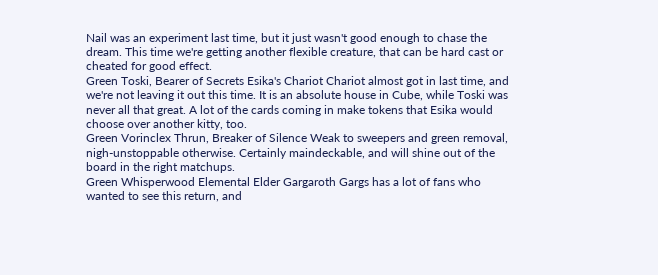Nail was an experiment last time, but it just wasn't good enough to chase the dream. This time we're getting another flexible creature, that can be hard cast or cheated for good effect.
Green Toski, Bearer of Secrets Esika's Chariot Chariot almost got in last time, and we're not leaving it out this time. It is an absolute house in Cube, while Toski was never all that great. A lot of the cards coming in make tokens that Esika would choose over another kitty, too.
Green Vorinclex Thrun, Breaker of Silence Weak to sweepers and green removal, nigh-unstoppable otherwise. Certainly maindeckable, and will shine out of the board in the right matchups.
Green Whisperwood Elemental Elder Gargaroth Gargs has a lot of fans who wanted to see this return, and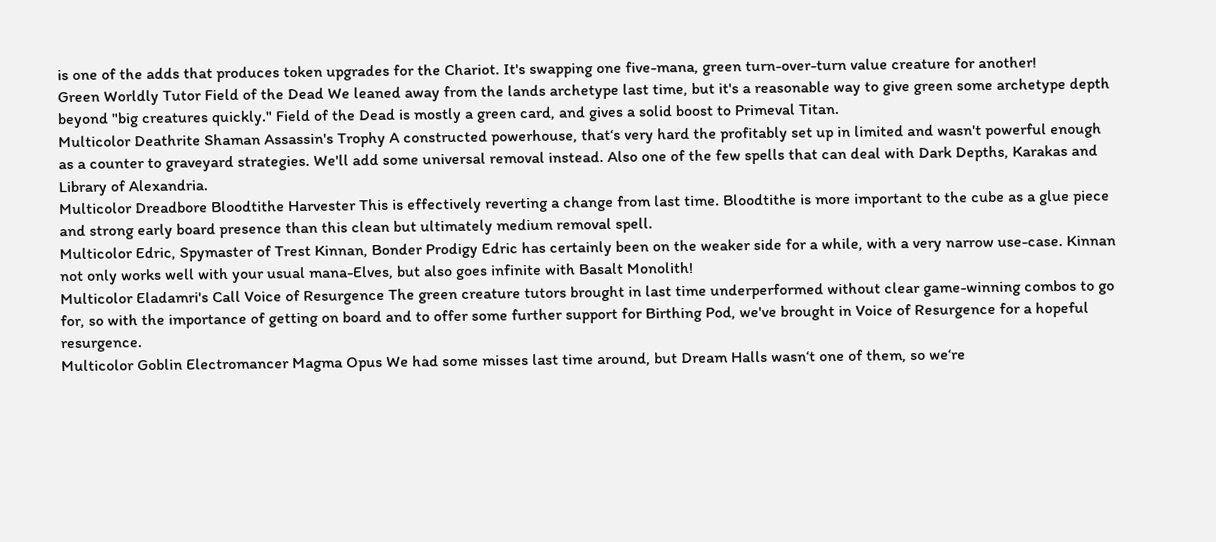is one of the adds that produces token upgrades for the Chariot. It's swapping one five-mana, green turn-over-turn value creature for another!
Green Worldly Tutor Field of the Dead We leaned away from the lands archetype last time, but it's a reasonable way to give green some archetype depth beyond "big creatures quickly." Field of the Dead is mostly a green card, and gives a solid boost to Primeval Titan.
Multicolor Deathrite Shaman Assassin's Trophy A constructed powerhouse, that‘s very hard the profitably set up in limited and wasn't powerful enough as a counter to graveyard strategies. We'll add some universal removal instead. Also one of the few spells that can deal with Dark Depths, Karakas and Library of Alexandria.
Multicolor Dreadbore Bloodtithe Harvester This is effectively reverting a change from last time. Bloodtithe is more important to the cube as a glue piece and strong early board presence than this clean but ultimately medium removal spell.
Multicolor Edric, Spymaster of Trest Kinnan, Bonder Prodigy Edric has certainly been on the weaker side for a while, with a very narrow use-case. Kinnan not only works well with your usual mana-Elves, but also goes infinite with Basalt Monolith!
Multicolor Eladamri's Call Voice of Resurgence The green creature tutors brought in last time underperformed without clear game-winning combos to go for, so with the importance of getting on board and to offer some further support for Birthing Pod, we've brought in Voice of Resurgence for a hopeful resurgence.
Multicolor Goblin Electromancer Magma Opus We had some misses last time around, but Dream Halls wasn‘t one of them, so we‘re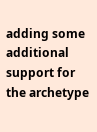adding some additional support for the archetype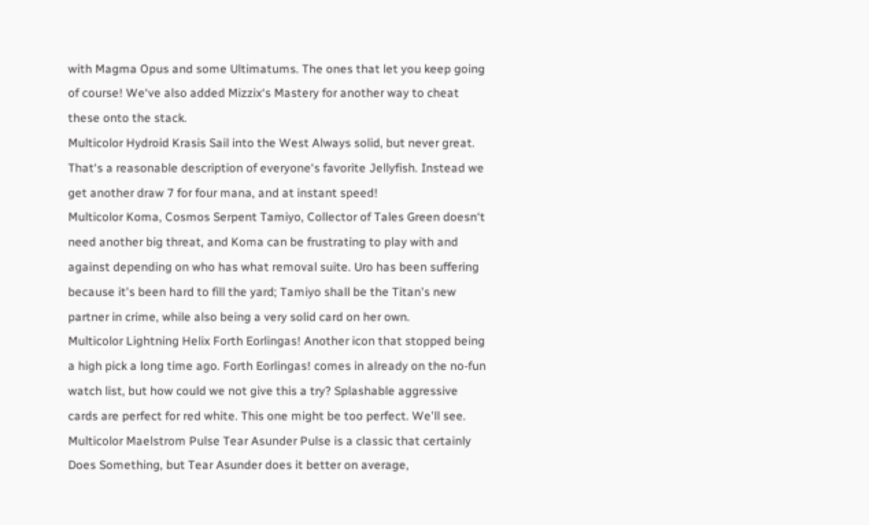with Magma Opus and some Ultimatums. The ones that let you keep going of course! We‘ve also added Mizzix‘s Mastery for another way to cheat these onto the stack.
Multicolor Hydroid Krasis Sail into the West Always solid, but never great. That‘s a reasonable description of everyone‘s favorite Jellyfish. Instead we get another draw 7 for four mana, and at instant speed!
Multicolor Koma, Cosmos Serpent Tamiyo, Collector of Tales Green doesn‘t need another big threat, and Koma can be frustrating to play with and against depending on who has what removal suite. Uro has been suffering because it's been hard to fill the yard; Tamiyo shall be the Titan's new partner in crime, while also being a very solid card on her own.
Multicolor Lightning Helix Forth Eorlingas! Another icon that stopped being a high pick a long time ago. Forth Eorlingas! comes in already on the no-fun watch list, but how could we not give this a try? Splashable aggressive cards are perfect for red white. This one might be too perfect. We'll see.
Multicolor Maelstrom Pulse Tear Asunder Pulse is a classic that certainly Does Something, but Tear Asunder does it better on average,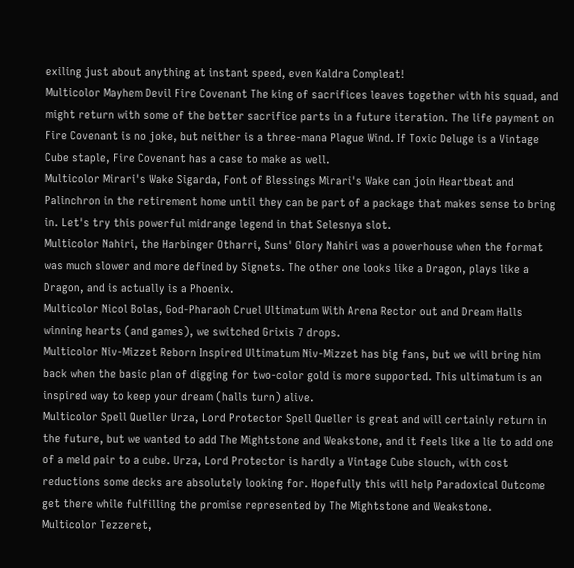exiling just about anything at instant speed, even Kaldra Compleat!
Multicolor Mayhem Devil Fire Covenant The king of sacrifices leaves together with his squad, and might return with some of the better sacrifice parts in a future iteration. The life payment on Fire Covenant is no joke, but neither is a three-mana Plague Wind. If Toxic Deluge is a Vintage Cube staple, Fire Covenant has a case to make as well.
Multicolor Mirari's Wake Sigarda, Font of Blessings Mirari's Wake can join Heartbeat and Palinchron in the retirement home until they can be part of a package that makes sense to bring in. Let's try this powerful midrange legend in that Selesnya slot.
Multicolor Nahiri, the Harbinger Otharri, Suns' Glory Nahiri was a powerhouse when the format was much slower and more defined by Signets. The other one looks like a Dragon, plays like a Dragon, and is actually is a Phoenix.
Multicolor Nicol Bolas, God-Pharaoh Cruel Ultimatum With Arena Rector out and Dream Halls winning hearts (and games), we switched Grixis 7 drops.
Multicolor Niv-Mizzet Reborn Inspired Ultimatum Niv-Mizzet has big fans, but we will bring him back when the basic plan of digging for two-color gold is more supported. This ultimatum is an inspired way to keep your dream (halls turn) alive.
Multicolor Spell Queller Urza, Lord Protector Spell Queller is great and will certainly return in the future, but we wanted to add The Mightstone and Weakstone, and it feels like a lie to add one of a meld pair to a cube. Urza, Lord Protector is hardly a Vintage Cube slouch, with cost reductions some decks are absolutely looking for. Hopefully this will help Paradoxical Outcome get there while fulfilling the promise represented by The Mightstone and Weakstone.
Multicolor Tezzeret,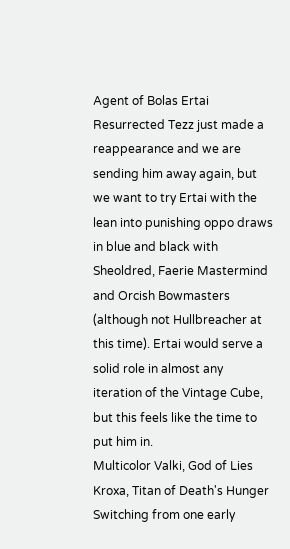Agent of Bolas Ertai Resurrected Tezz just made a reappearance and we are sending him away again, but we want to try Ertai with the lean into punishing oppo draws in blue and black with Sheoldred, Faerie Mastermind and Orcish Bowmasters (although not Hullbreacher at this time). Ertai would serve a solid role in almost any iteration of the Vintage Cube, but this feels like the time to put him in.
Multicolor Valki, God of Lies Kroxa, Titan of Death's Hunger Switching from one early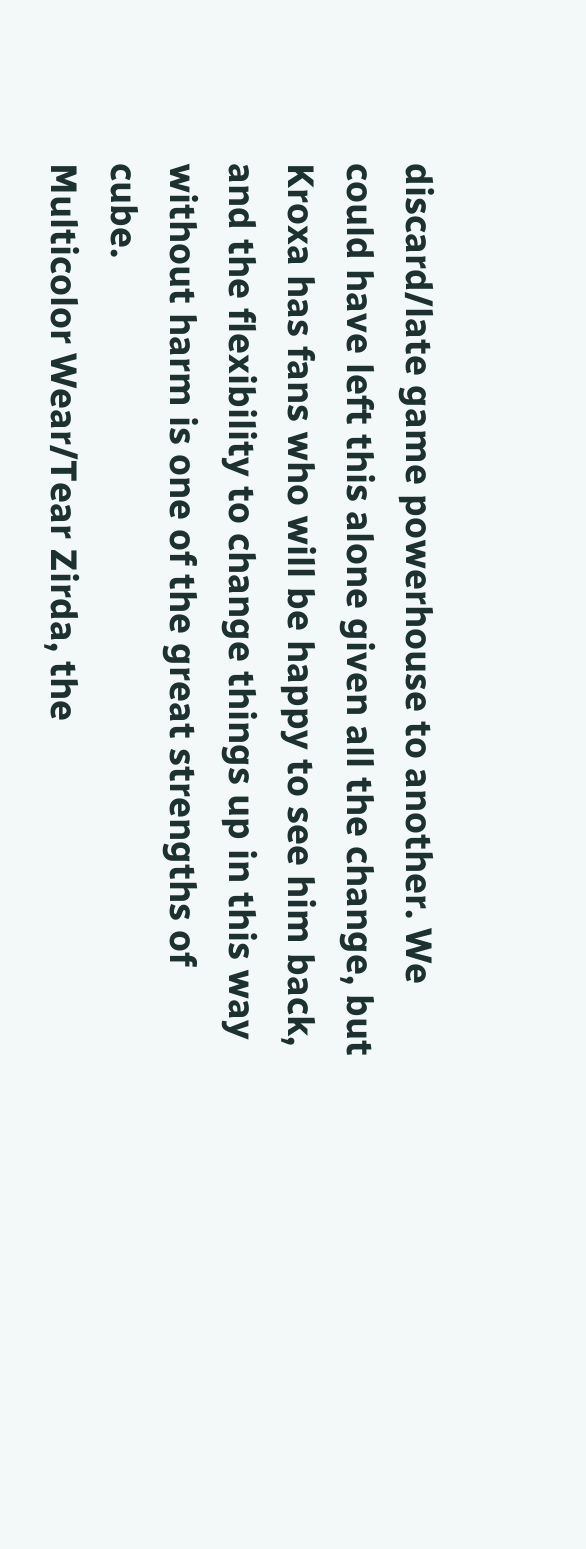discard/late game powerhouse to another. We could have left this alone given all the change, but Kroxa has fans who will be happy to see him back, and the flexibility to change things up in this way without harm is one of the great strengths of cube.
Multicolor Wear/Tear Zirda, the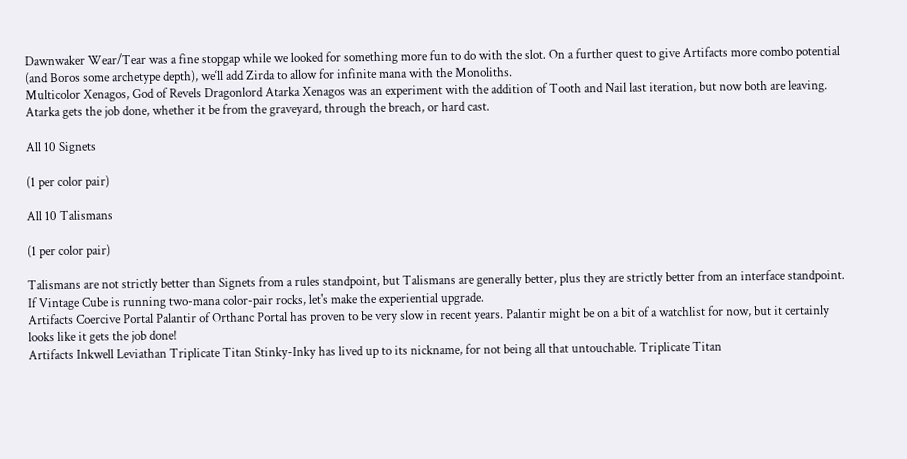Dawnwaker Wear/Tear was a fine stopgap while we looked for something more fun to do with the slot. On a further quest to give Artifacts more combo potential (and Boros some archetype depth), we‘ll add Zirda to allow for infinite mana with the Monoliths.
Multicolor Xenagos, God of Revels Dragonlord Atarka Xenagos was an experiment with the addition of Tooth and Nail last iteration, but now both are leaving. Atarka gets the job done, whether it be from the graveyard, through the breach, or hard cast.

All 10 Signets

(1 per color pair)

All 10 Talismans

(1 per color pair)

Talismans are not strictly better than Signets from a rules standpoint, but Talismans are generally better, plus they are strictly better from an interface standpoint. If Vintage Cube is running two-mana color-pair rocks, let's make the experiential upgrade.
Artifacts Coercive Portal Palantir of Orthanc Portal has proven to be very slow in recent years. Palantir might be on a bit of a watchlist for now, but it certainly looks like it gets the job done!
Artifacts Inkwell Leviathan Triplicate Titan Stinky-Inky has lived up to its nickname, for not being all that untouchable. Triplicate Titan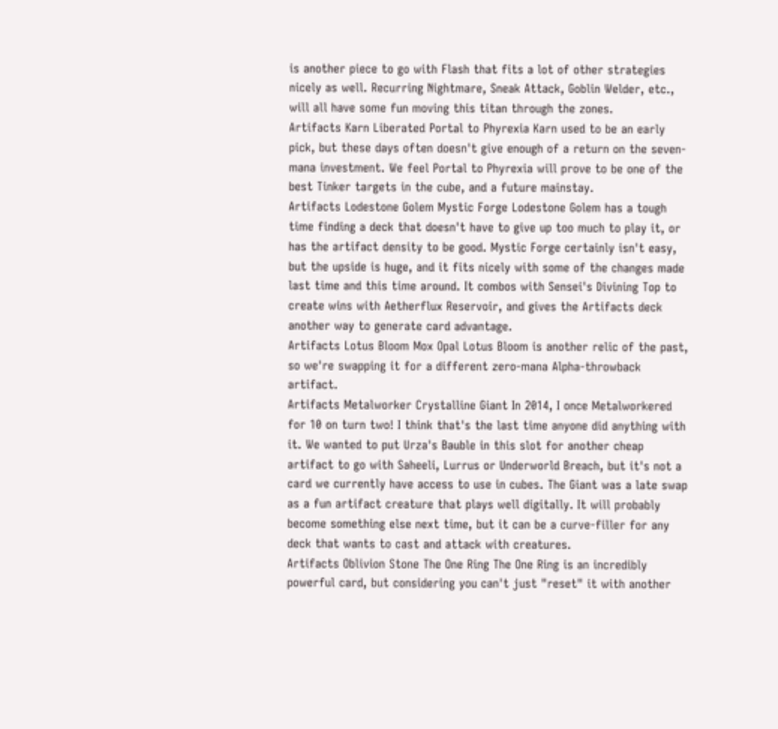is another piece to go with Flash that fits a lot of other strategies nicely as well. Recurring Nightmare, Sneak Attack, Goblin Welder, etc., will all have some fun moving this titan through the zones.
Artifacts Karn Liberated Portal to Phyrexia Karn used to be an early pick, but these days often doesn't give enough of a return on the seven-mana investment. We feel Portal to Phyrexia will prove to be one of the best Tinker targets in the cube, and a future mainstay.
Artifacts Lodestone Golem Mystic Forge Lodestone Golem has a tough time finding a deck that doesn't have to give up too much to play it, or has the artifact density to be good. Mystic Forge certainly isn't easy, but the upside is huge, and it fits nicely with some of the changes made last time and this time around. It combos with Sensei's Divining Top to create wins with Aetherflux Reservoir, and gives the Artifacts deck another way to generate card advantage.
Artifacts Lotus Bloom Mox Opal Lotus Bloom is another relic of the past, so we're swapping it for a different zero-mana Alpha-throwback artifact.
Artifacts Metalworker Crystalline Giant In 2014, I once Metalworkered for 10 on turn two! I think that's the last time anyone did anything with it. We wanted to put Urza's Bauble in this slot for another cheap artifact to go with Saheeli, Lurrus or Underworld Breach, but it's not a card we currently have access to use in cubes. The Giant was a late swap as a fun artifact creature that plays well digitally. It will probably become something else next time, but it can be a curve-filler for any deck that wants to cast and attack with creatures.
Artifacts Oblivion Stone The One Ring The One Ring is an incredibly powerful card, but considering you can't just "reset" it with another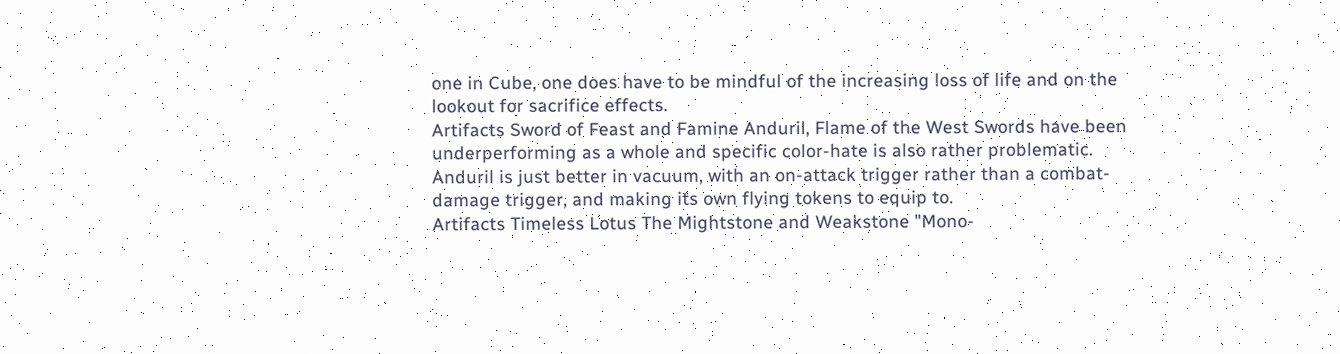one in Cube, one does have to be mindful of the increasing loss of life and on the lookout for sacrifice effects.
Artifacts Sword of Feast and Famine Anduril, Flame of the West Swords have been underperforming as a whole and specific color-hate is also rather problematic. Anduril is just better in vacuum, with an on-attack trigger rather than a combat-damage trigger, and making its own flying tokens to equip to.
Artifacts Timeless Lotus The Mightstone and Weakstone "Mono-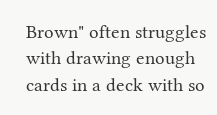Brown" often struggles with drawing enough cards in a deck with so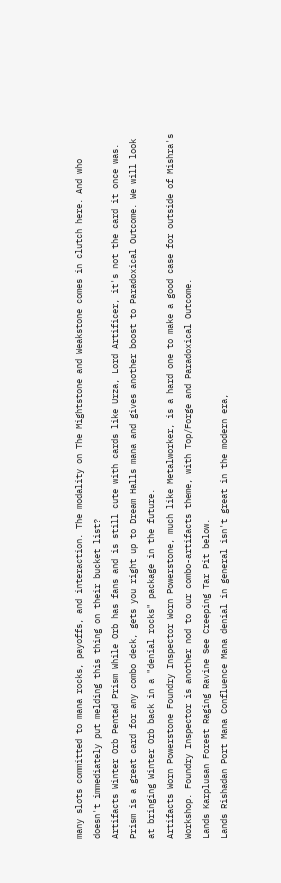many slots committed to mana rocks, payoffs, and interaction. The modality on The Mightstone and Weakstone comes in clutch here. And who doesn't immediately put melding this thing on their bucket list?
Artifacts Winter Orb Pentad Prism While Orb has fans and is still cute with cards like Urza, Lord Artificer, it's not the card it once was. Prism is a great card for any combo deck, gets you right up to Dream Halls mana and gives another boost to Paradoxical Outcome. We will look at bringing Winter Orb back in a "denial rocks" package in the future.
Artifacts Worn Powerstone Foundry Inspector Worn Powerstone, much like Metalworker, is a hard one to make a good case for outside of Mishra's Workshop. Foundry Inspector is another nod to our combo-artifacts theme, with Top/Forge and Paradoxical Outcome.
Lands Karplusan Forest Raging Ravine See Creeping Tar Pit below.
Lands Rishadan Port Mana Confluence Mana denial in general isn't great in the modern era,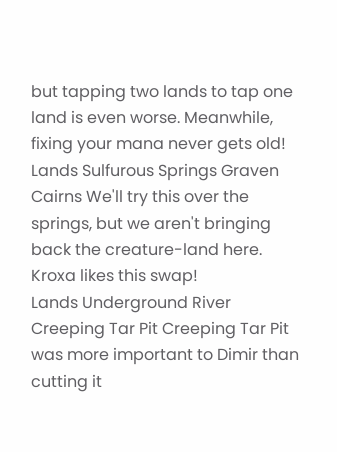but tapping two lands to tap one land is even worse. Meanwhile, fixing your mana never gets old!
Lands Sulfurous Springs Graven Cairns We'll try this over the springs, but we aren't bringing back the creature-land here. Kroxa likes this swap!
Lands Underground River Creeping Tar Pit Creeping Tar Pit was more important to Dimir than cutting it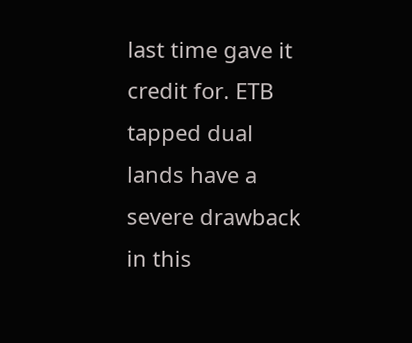last time gave it credit for. ETB tapped dual lands have a severe drawback in this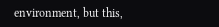environment, but this,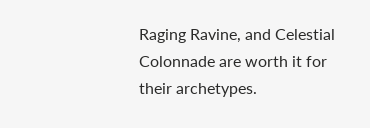Raging Ravine, and Celestial Colonnade are worth it for their archetypes.